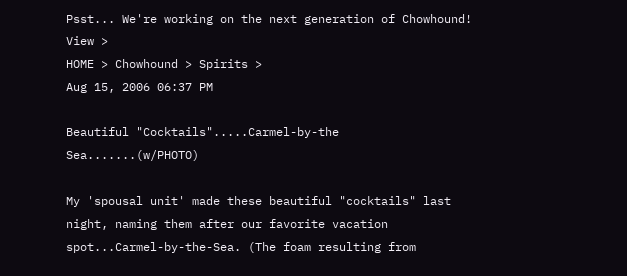Psst... We're working on the next generation of Chowhound! View >
HOME > Chowhound > Spirits >
Aug 15, 2006 06:37 PM

Beautiful "Cocktails".....Carmel-by-the Sea.......(w/PHOTO)

My 'spousal unit' made these beautiful "cocktails" last night, naming them after our favorite vacation spot...Carmel-by-the-Sea. (The foam resulting from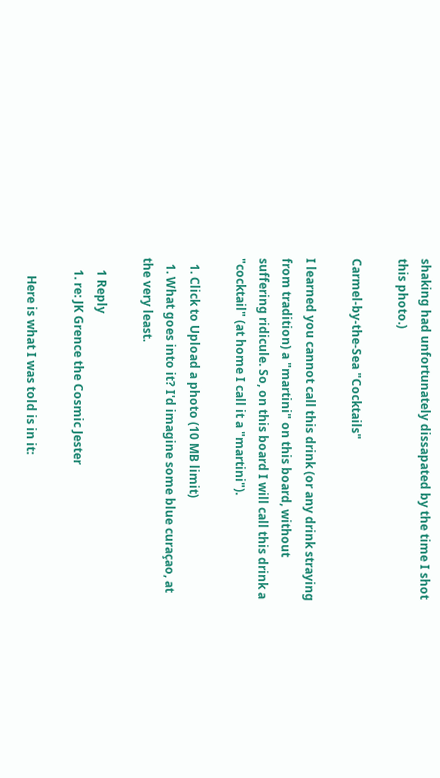shaking had unfortunately dissapated by the time I shot this photo.)

Carmel-by-the-Sea "Cocktails"

I learned you cannot call this drink (or any drink straying from tradition) a "martini" on this board, without suffering ridicule. So, on this board I will call this drink a "cocktail" (at home I call it a "martini").

  1. Click to Upload a photo (10 MB limit)
  1. What goes into it? I'd imagine some blue curaçao, at the very least.

    1 Reply
    1. re: JK Grence the Cosmic Jester

      Here is what I was told is in it: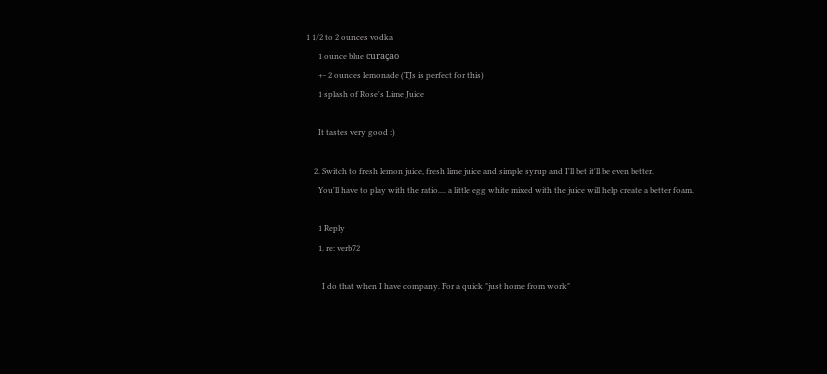1 1/2 to 2 ounces vodka
      1 ounce blue curaçao
      +- 2 ounces lemonade (TJs is perfect for this)
      1 splash of Rose's Lime Juice

      It tastes very good :)

    2. Switch to fresh lemon juice, fresh lime juice and simple syrup and I'll bet it'll be even better.
      You'll have to play with the ratio.... a little egg white mixed with the juice will help create a better foam.

      1 Reply
      1. re: verb72

        I do that when I have company. For a quick "just home from work"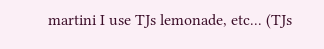martini I use TJs lemonade, etc... (TJs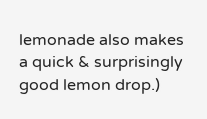lemonade also makes a quick & surprisingly good lemon drop.)